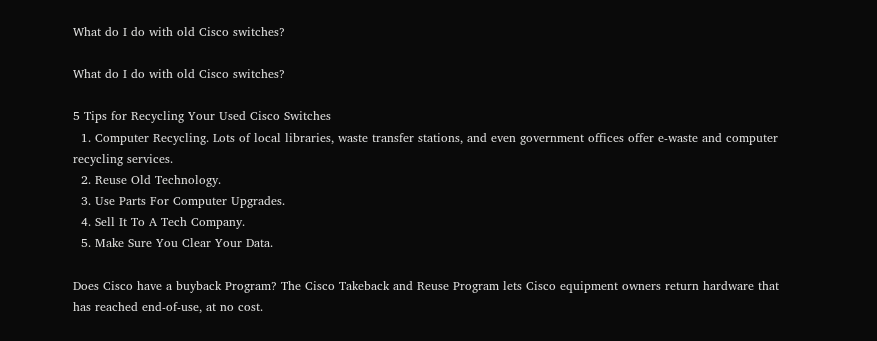What do I do with old Cisco switches?

What do I do with old Cisco switches?

5 Tips for Recycling Your Used Cisco Switches
  1. Computer Recycling. Lots of local libraries, waste transfer stations, and even government offices offer e-waste and computer recycling services.
  2. Reuse Old Technology.
  3. Use Parts For Computer Upgrades.
  4. Sell It To A Tech Company.
  5. Make Sure You Clear Your Data.

Does Cisco have a buyback Program? The Cisco Takeback and Reuse Program lets Cisco equipment owners return hardware that has reached end-of-use, at no cost.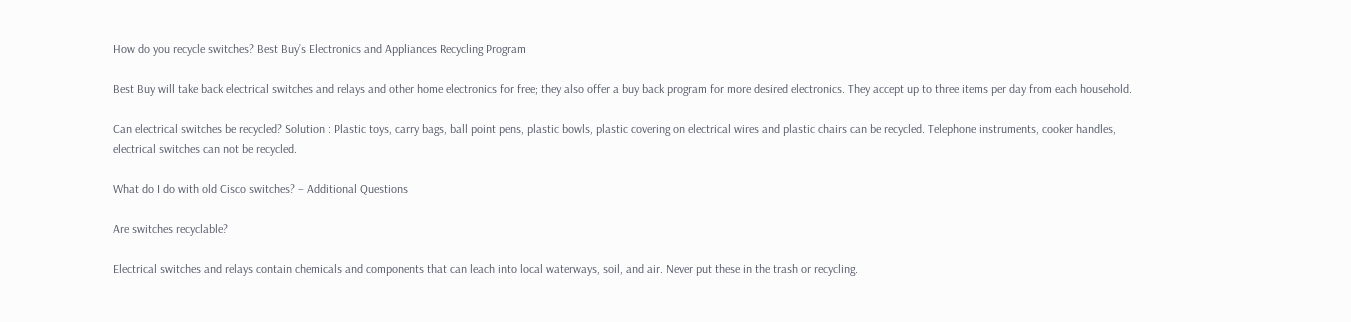How do you recycle switches? Best Buy’s Electronics and Appliances Recycling Program

Best Buy will take back electrical switches and relays and other home electronics for free; they also offer a buy back program for more desired electronics. They accept up to three items per day from each household.

Can electrical switches be recycled? Solution : Plastic toys, carry bags, ball point pens, plastic bowls, plastic covering on electrical wires and plastic chairs can be recycled. Telephone instruments, cooker handles, electrical switches can not be recycled.

What do I do with old Cisco switches? – Additional Questions

Are switches recyclable?

Electrical switches and relays contain chemicals and components that can leach into local waterways, soil, and air. Never put these in the trash or recycling.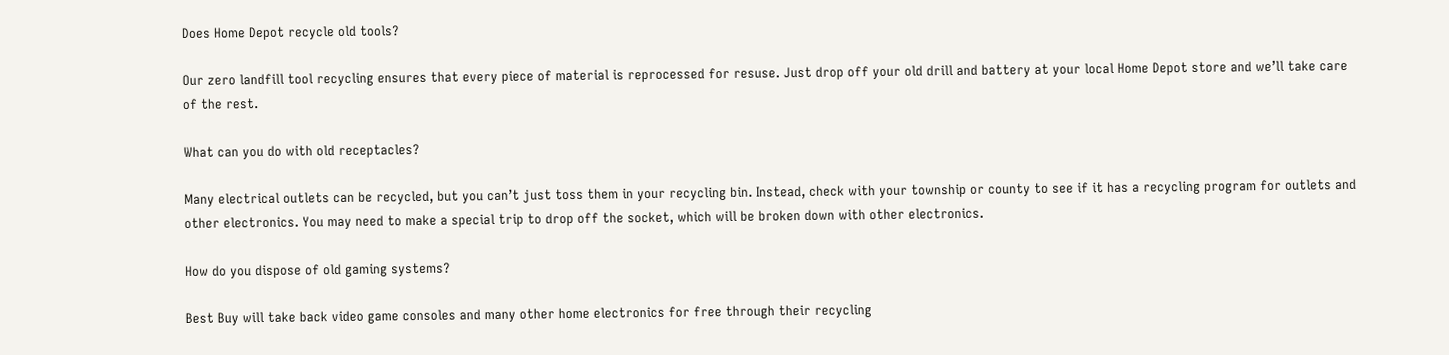Does Home Depot recycle old tools?

Our zero landfill tool recycling ensures that every piece of material is reprocessed for resuse. Just drop off your old drill and battery at your local Home Depot store and we’ll take care of the rest.

What can you do with old receptacles?

Many electrical outlets can be recycled, but you can’t just toss them in your recycling bin. Instead, check with your township or county to see if it has a recycling program for outlets and other electronics. You may need to make a special trip to drop off the socket, which will be broken down with other electronics.

How do you dispose of old gaming systems?

Best Buy will take back video game consoles and many other home electronics for free through their recycling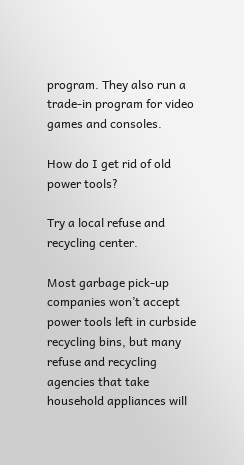program. They also run a trade-in program for video games and consoles.

How do I get rid of old power tools?

Try a local refuse and recycling center.

Most garbage pick-up companies won’t accept power tools left in curbside recycling bins, but many refuse and recycling agencies that take household appliances will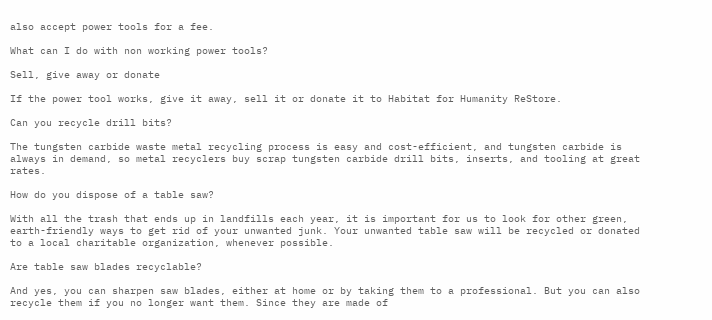also accept power tools for a fee.

What can I do with non working power tools?

Sell, give away or donate

If the power tool works, give it away, sell it or donate it to Habitat for Humanity ReStore.

Can you recycle drill bits?

The tungsten carbide waste metal recycling process is easy and cost-efficient, and tungsten carbide is always in demand, so metal recyclers buy scrap tungsten carbide drill bits, inserts, and tooling at great rates.

How do you dispose of a table saw?

With all the trash that ends up in landfills each year, it is important for us to look for other green, earth-friendly ways to get rid of your unwanted junk. Your unwanted table saw will be recycled or donated to a local charitable organization, whenever possible.

Are table saw blades recyclable?

And yes, you can sharpen saw blades, either at home or by taking them to a professional. But you can also recycle them if you no longer want them. Since they are made of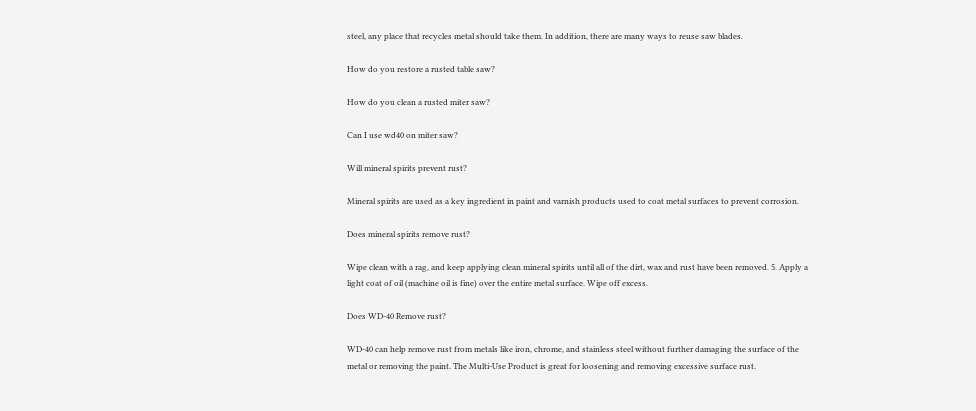steel, any place that recycles metal should take them. In addition, there are many ways to reuse saw blades.

How do you restore a rusted table saw?

How do you clean a rusted miter saw?

Can I use wd40 on miter saw?

Will mineral spirits prevent rust?

Mineral spirits are used as a key ingredient in paint and varnish products used to coat metal surfaces to prevent corrosion.

Does mineral spirits remove rust?

Wipe clean with a rag, and keep applying clean mineral spirits until all of the dirt, wax and rust have been removed. 5. Apply a light coat of oil (machine oil is fine) over the entire metal surface. Wipe off excess.

Does WD-40 Remove rust?

WD-40 can help remove rust from metals like iron, chrome, and stainless steel without further damaging the surface of the metal or removing the paint. The Multi-Use Product is great for loosening and removing excessive surface rust.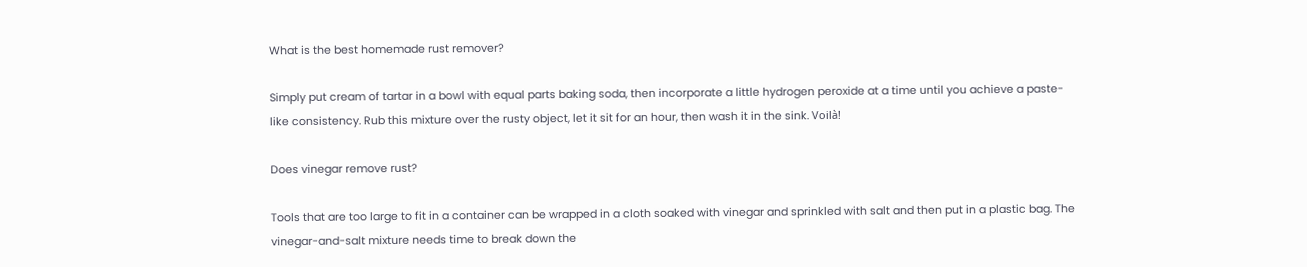What is the best homemade rust remover?

Simply put cream of tartar in a bowl with equal parts baking soda, then incorporate a little hydrogen peroxide at a time until you achieve a paste-like consistency. Rub this mixture over the rusty object, let it sit for an hour, then wash it in the sink. Voilà!

Does vinegar remove rust?

Tools that are too large to fit in a container can be wrapped in a cloth soaked with vinegar and sprinkled with salt and then put in a plastic bag. The vinegar-and-salt mixture needs time to break down the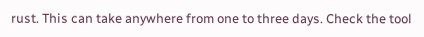rust. This can take anywhere from one to three days. Check the tool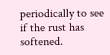periodically to see if the rust has softened.